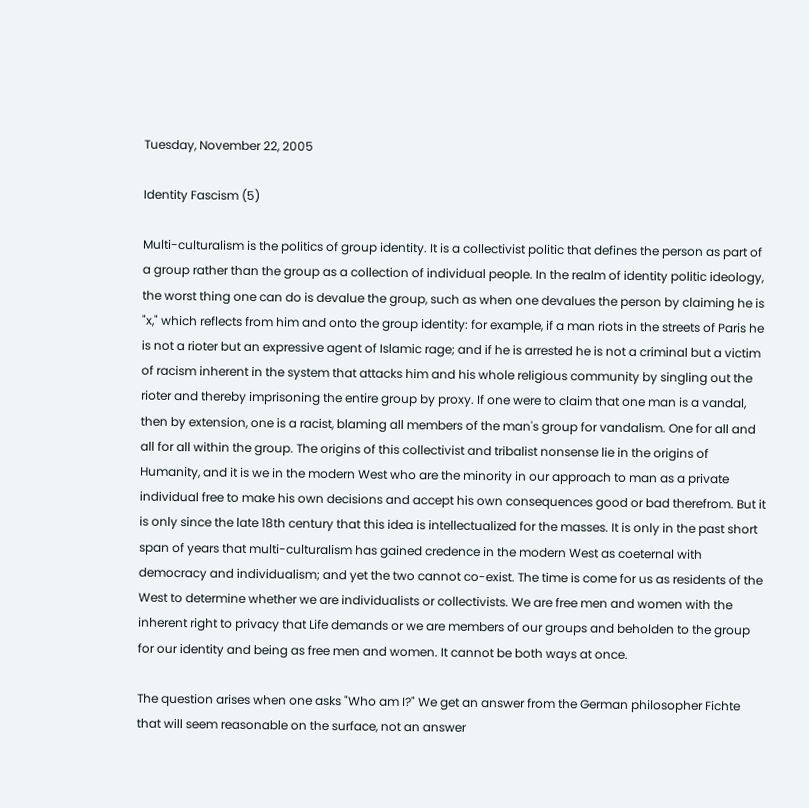Tuesday, November 22, 2005

Identity Fascism (5)

Multi-culturalism is the politics of group identity. It is a collectivist politic that defines the person as part of a group rather than the group as a collection of individual people. In the realm of identity politic ideology, the worst thing one can do is devalue the group, such as when one devalues the person by claiming he is "x," which reflects from him and onto the group identity: for example, if a man riots in the streets of Paris he is not a rioter but an expressive agent of Islamic rage; and if he is arrested he is not a criminal but a victim of racism inherent in the system that attacks him and his whole religious community by singling out the rioter and thereby imprisoning the entire group by proxy. If one were to claim that one man is a vandal, then by extension, one is a racist, blaming all members of the man's group for vandalism. One for all and all for all within the group. The origins of this collectivist and tribalist nonsense lie in the origins of Humanity, and it is we in the modern West who are the minority in our approach to man as a private individual free to make his own decisions and accept his own consequences good or bad therefrom. But it is only since the late 18th century that this idea is intellectualized for the masses. It is only in the past short span of years that multi-culturalism has gained credence in the modern West as coeternal with democracy and individualism; and yet the two cannot co-exist. The time is come for us as residents of the West to determine whether we are individualists or collectivists. We are free men and women with the inherent right to privacy that Life demands or we are members of our groups and beholden to the group for our identity and being as free men and women. It cannot be both ways at once.

The question arises when one asks "Who am I?" We get an answer from the German philosopher Fichte that will seem reasonable on the surface, not an answer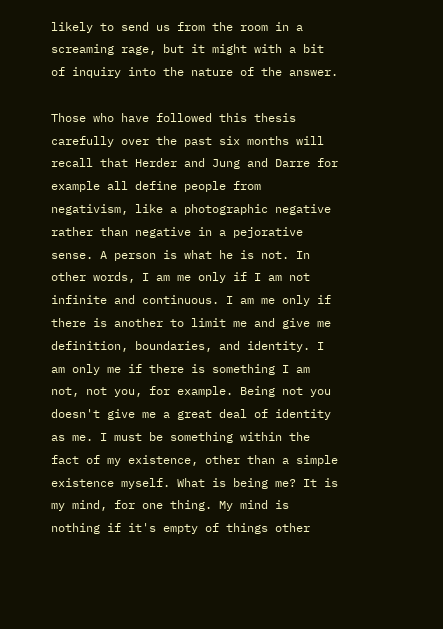likely to send us from the room in a screaming rage, but it might with a bit of inquiry into the nature of the answer.

Those who have followed this thesis carefully over the past six months will recall that Herder and Jung and Darre for example all define people from negativism, like a photographic negative rather than negative in a pejorative sense. A person is what he is not. In other words, I am me only if I am not infinite and continuous. I am me only if there is another to limit me and give me definition, boundaries, and identity. I am only me if there is something I am not, not you, for example. Being not you doesn't give me a great deal of identity as me. I must be something within the fact of my existence, other than a simple existence myself. What is being me? It is my mind, for one thing. My mind is nothing if it's empty of things other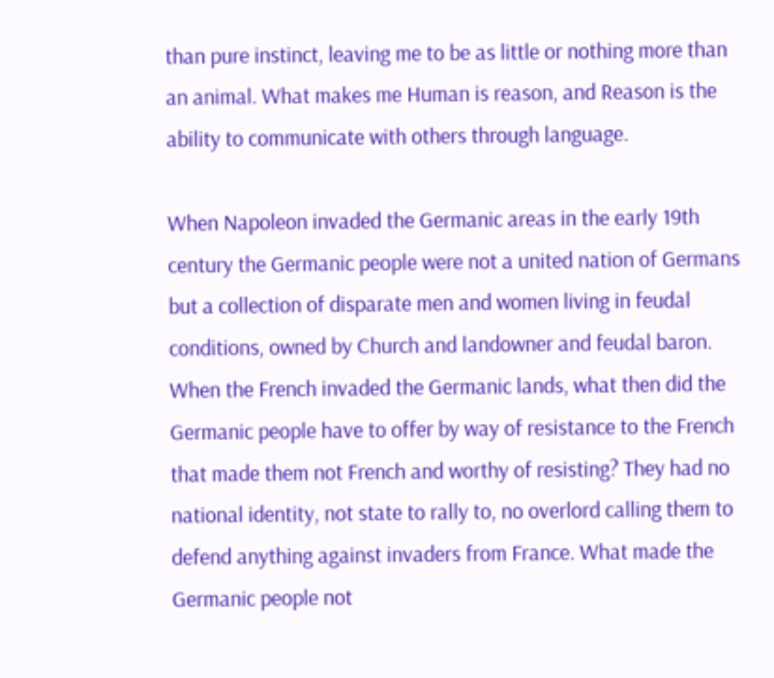than pure instinct, leaving me to be as little or nothing more than an animal. What makes me Human is reason, and Reason is the ability to communicate with others through language.

When Napoleon invaded the Germanic areas in the early 19th century the Germanic people were not a united nation of Germans but a collection of disparate men and women living in feudal conditions, owned by Church and landowner and feudal baron. When the French invaded the Germanic lands, what then did the Germanic people have to offer by way of resistance to the French that made them not French and worthy of resisting? They had no national identity, not state to rally to, no overlord calling them to defend anything against invaders from France. What made the Germanic people not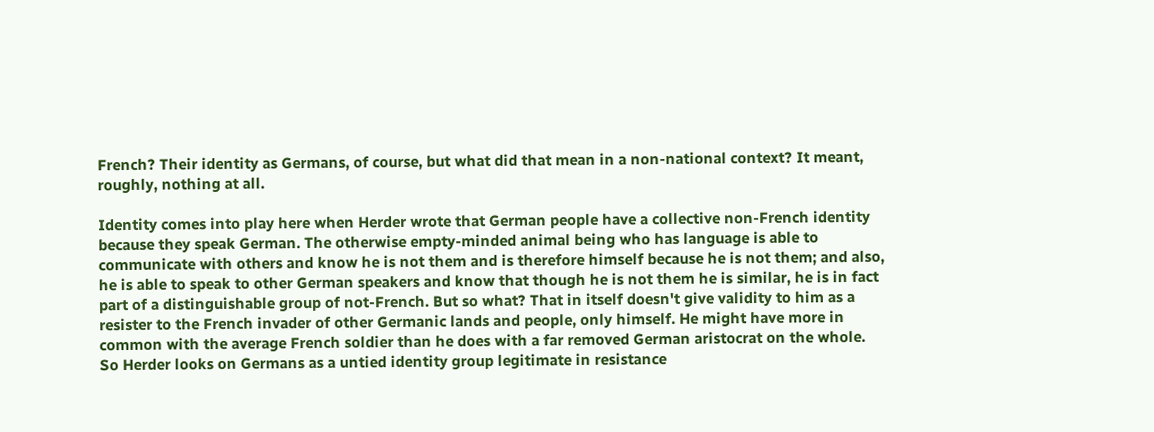French? Their identity as Germans, of course, but what did that mean in a non-national context? It meant, roughly, nothing at all.

Identity comes into play here when Herder wrote that German people have a collective non-French identity because they speak German. The otherwise empty-minded animal being who has language is able to communicate with others and know he is not them and is therefore himself because he is not them; and also, he is able to speak to other German speakers and know that though he is not them he is similar, he is in fact part of a distinguishable group of not-French. But so what? That in itself doesn't give validity to him as a resister to the French invader of other Germanic lands and people, only himself. He might have more in common with the average French soldier than he does with a far removed German aristocrat on the whole. So Herder looks on Germans as a untied identity group legitimate in resistance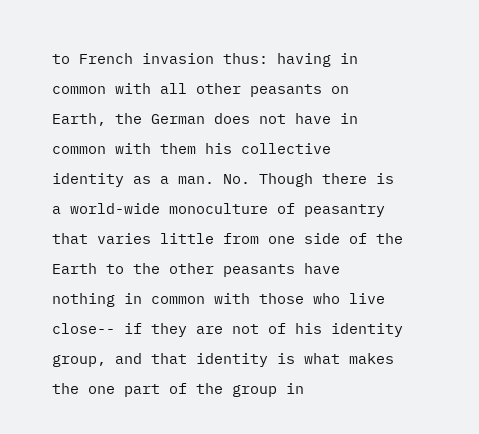to French invasion thus: having in common with all other peasants on Earth, the German does not have in common with them his collective identity as a man. No. Though there is a world-wide monoculture of peasantry that varies little from one side of the Earth to the other peasants have nothing in common with those who live close-- if they are not of his identity group, and that identity is what makes the one part of the group in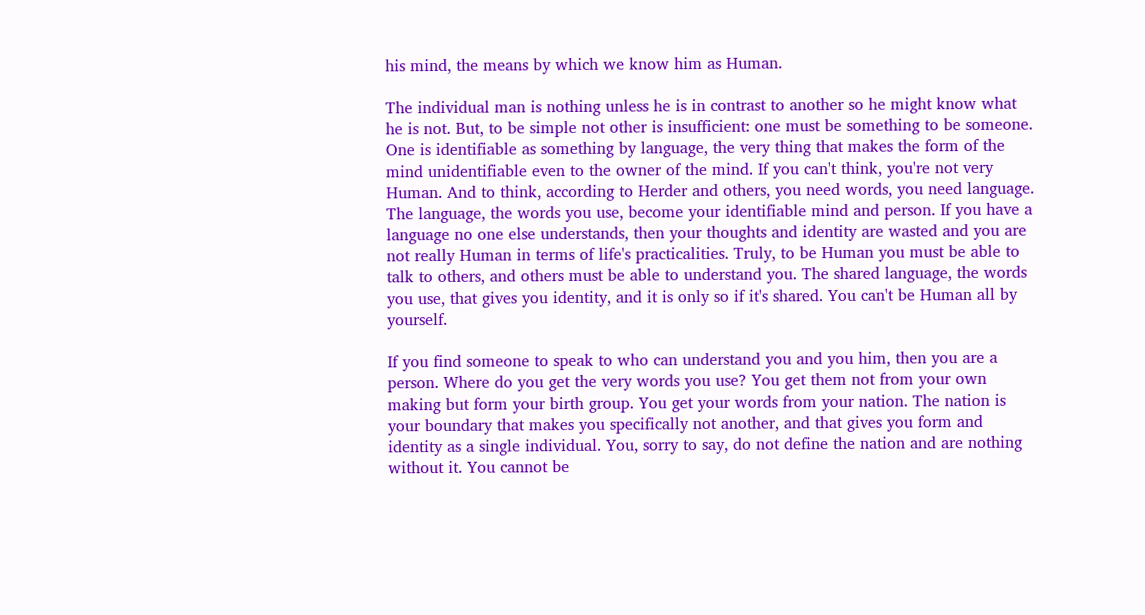his mind, the means by which we know him as Human.

The individual man is nothing unless he is in contrast to another so he might know what he is not. But, to be simple not other is insufficient: one must be something to be someone. One is identifiable as something by language, the very thing that makes the form of the mind unidentifiable even to the owner of the mind. If you can't think, you're not very Human. And to think, according to Herder and others, you need words, you need language. The language, the words you use, become your identifiable mind and person. If you have a language no one else understands, then your thoughts and identity are wasted and you are not really Human in terms of life's practicalities. Truly, to be Human you must be able to talk to others, and others must be able to understand you. The shared language, the words you use, that gives you identity, and it is only so if it's shared. You can't be Human all by yourself.

If you find someone to speak to who can understand you and you him, then you are a person. Where do you get the very words you use? You get them not from your own making but form your birth group. You get your words from your nation. The nation is your boundary that makes you specifically not another, and that gives you form and identity as a single individual. You, sorry to say, do not define the nation and are nothing without it. You cannot be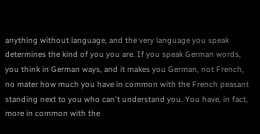anything without language, and the very language you speak determines the kind of you you are. If you speak German words, you think in German ways, and it makes you German, not French, no mater how much you have in common with the French peasant standing next to you who can't understand you. You have, in fact, more in common with the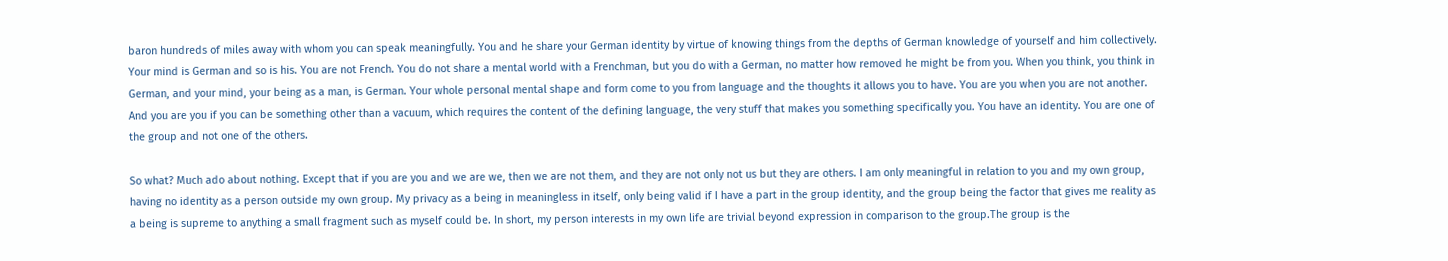baron hundreds of miles away with whom you can speak meaningfully. You and he share your German identity by virtue of knowing things from the depths of German knowledge of yourself and him collectively. Your mind is German and so is his. You are not French. You do not share a mental world with a Frenchman, but you do with a German, no matter how removed he might be from you. When you think, you think in German, and your mind, your being as a man, is German. Your whole personal mental shape and form come to you from language and the thoughts it allows you to have. You are you when you are not another. And you are you if you can be something other than a vacuum, which requires the content of the defining language, the very stuff that makes you something specifically you. You have an identity. You are one of the group and not one of the others.

So what? Much ado about nothing. Except that if you are you and we are we, then we are not them, and they are not only not us but they are others. I am only meaningful in relation to you and my own group, having no identity as a person outside my own group. My privacy as a being in meaningless in itself, only being valid if I have a part in the group identity, and the group being the factor that gives me reality as a being is supreme to anything a small fragment such as myself could be. In short, my person interests in my own life are trivial beyond expression in comparison to the group.The group is the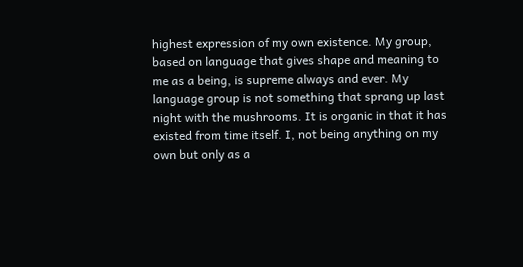highest expression of my own existence. My group, based on language that gives shape and meaning to me as a being, is supreme always and ever. My language group is not something that sprang up last night with the mushrooms. It is organic in that it has existed from time itself. I, not being anything on my own but only as a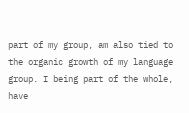part of my group, am also tied to the organic growth of my language group. I being part of the whole, have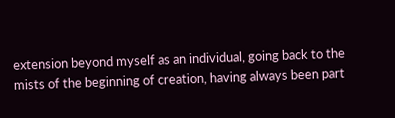extension beyond myself as an individual, going back to the mists of the beginning of creation, having always been part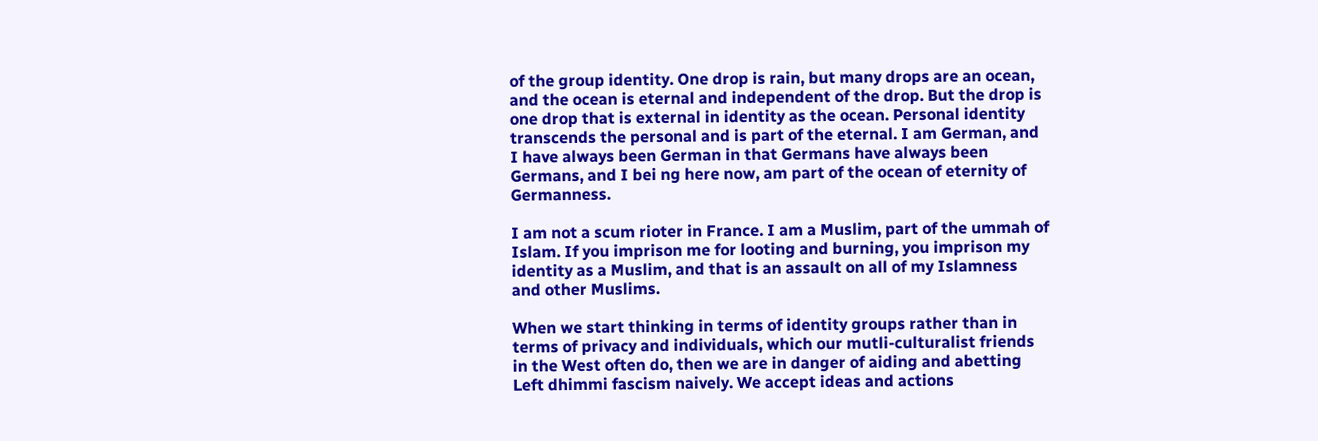of the group identity. One drop is rain, but many drops are an ocean, and the ocean is eternal and independent of the drop. But the drop is one drop that is external in identity as the ocean. Personal identity transcends the personal and is part of the eternal. I am German, and I have always been German in that Germans have always been Germans, and I bei ng here now, am part of the ocean of eternity of Germanness.

I am not a scum rioter in France. I am a Muslim, part of the ummah of Islam. If you imprison me for looting and burning, you imprison my identity as a Muslim, and that is an assault on all of my Islamness and other Muslims.

When we start thinking in terms of identity groups rather than in terms of privacy and individuals, which our mutli-culturalist friends in the West often do, then we are in danger of aiding and abetting Left dhimmi fascism naively. We accept ideas and actions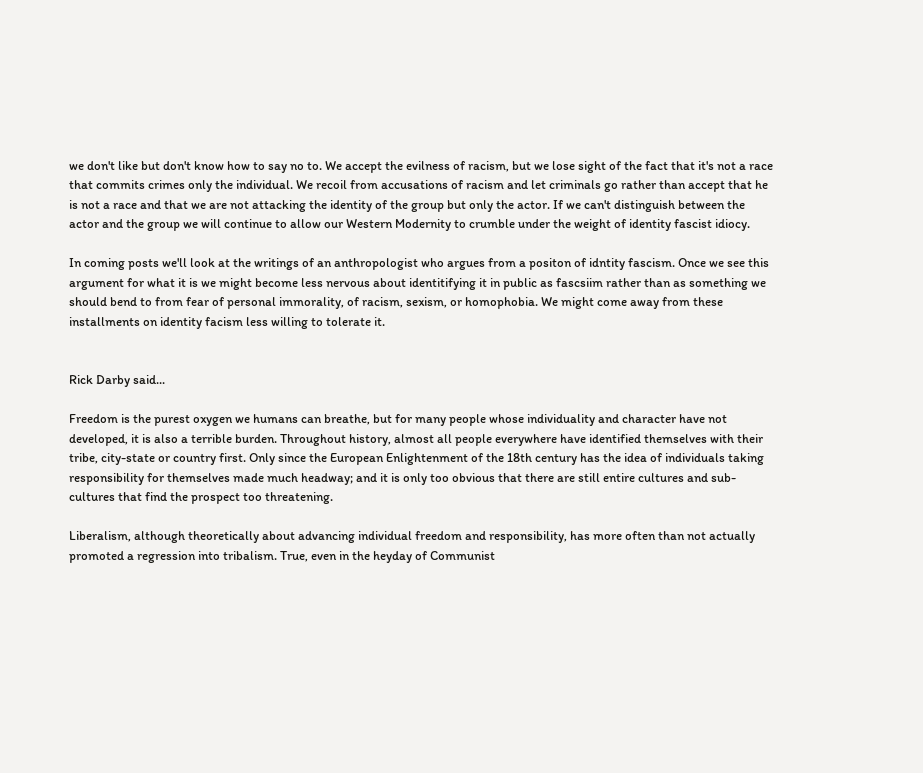we don't like but don't know how to say no to. We accept the evilness of racism, but we lose sight of the fact that it's not a race that commits crimes only the individual. We recoil from accusations of racism and let criminals go rather than accept that he is not a race and that we are not attacking the identity of the group but only the actor. If we can't distinguish between the actor and the group we will continue to allow our Western Modernity to crumble under the weight of identity fascist idiocy.

In coming posts we'll look at the writings of an anthropologist who argues from a positon of idntity fascism. Once we see this argument for what it is we might become less nervous about identitifying it in public as fascsiim rather than as something we should bend to from fear of personal immorality, of racism, sexism, or homophobia. We might come away from these installments on identity facism less willing to tolerate it.


Rick Darby said...

Freedom is the purest oxygen we humans can breathe, but for many people whose individuality and character have not developed, it is also a terrible burden. Throughout history, almost all people everywhere have identified themselves with their tribe, city-state or country first. Only since the European Enlightenment of the 18th century has the idea of individuals taking responsibility for themselves made much headway; and it is only too obvious that there are still entire cultures and sub-cultures that find the prospect too threatening.

Liberalism, although theoretically about advancing individual freedom and responsibility, has more often than not actually promoted a regression into tribalism. True, even in the heyday of Communist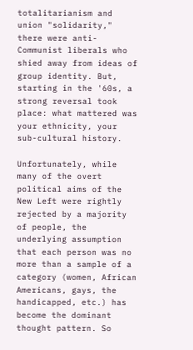totalitarianism and union "solidarity," there were anti-Communist liberals who shied away from ideas of group identity. But, starting in the '60s, a strong reversal took place: what mattered was your ethnicity, your sub-cultural history.

Unfortunately, while many of the overt political aims of the New Left were rightly rejected by a majority of people, the underlying assumption that each person was no more than a sample of a category (women, African Americans, gays, the handicapped, etc.) has become the dominant thought pattern. So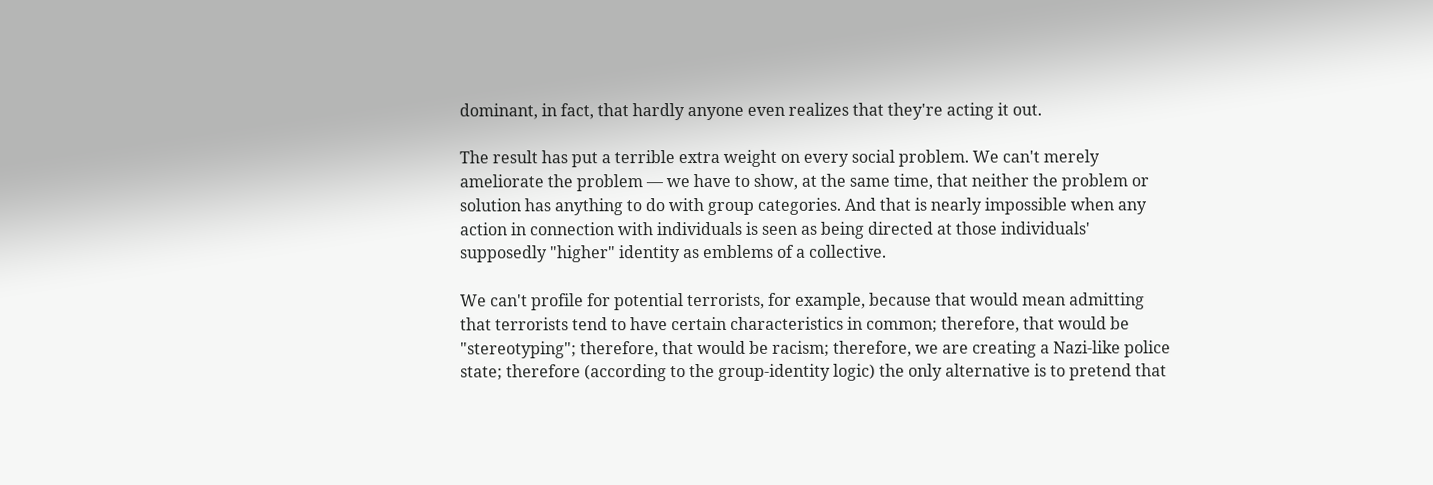dominant, in fact, that hardly anyone even realizes that they're acting it out.

The result has put a terrible extra weight on every social problem. We can't merely ameliorate the problem — we have to show, at the same time, that neither the problem or solution has anything to do with group categories. And that is nearly impossible when any action in connection with individuals is seen as being directed at those individuals' supposedly "higher" identity as emblems of a collective.

We can't profile for potential terrorists, for example, because that would mean admitting that terrorists tend to have certain characteristics in common; therefore, that would be "stereotyping"; therefore, that would be racism; therefore, we are creating a Nazi-like police state; therefore (according to the group-identity logic) the only alternative is to pretend that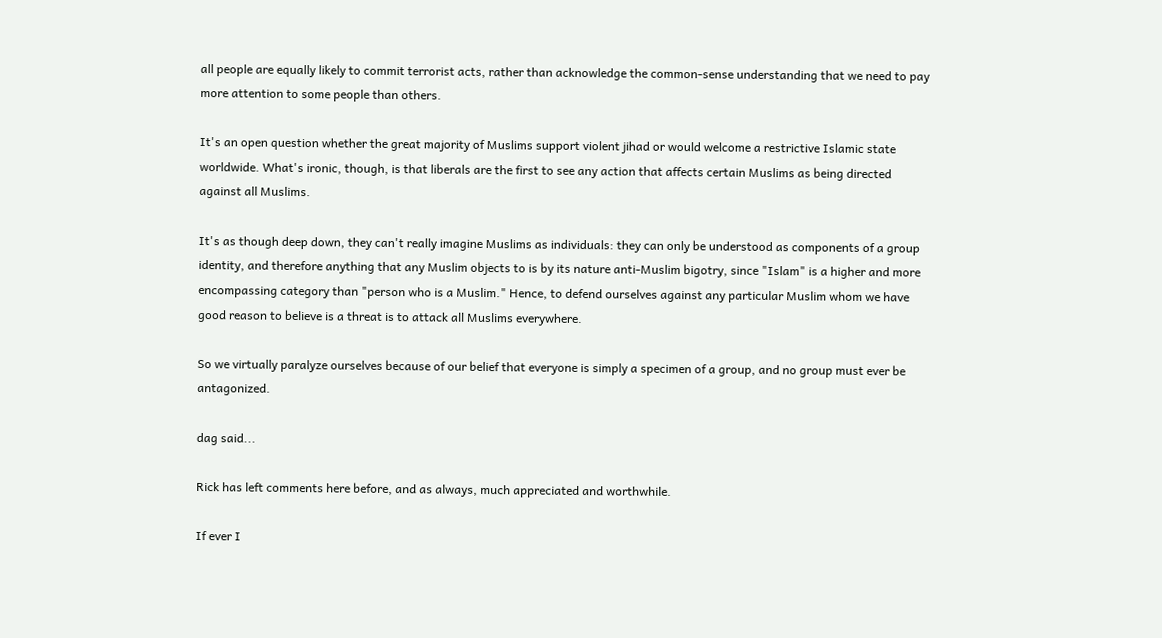all people are equally likely to commit terrorist acts, rather than acknowledge the common-sense understanding that we need to pay more attention to some people than others.

It's an open question whether the great majority of Muslims support violent jihad or would welcome a restrictive Islamic state worldwide. What's ironic, though, is that liberals are the first to see any action that affects certain Muslims as being directed against all Muslims.

It's as though deep down, they can't really imagine Muslims as individuals: they can only be understood as components of a group identity, and therefore anything that any Muslim objects to is by its nature anti-Muslim bigotry, since "Islam" is a higher and more encompassing category than "person who is a Muslim." Hence, to defend ourselves against any particular Muslim whom we have good reason to believe is a threat is to attack all Muslims everywhere.

So we virtually paralyze ourselves because of our belief that everyone is simply a specimen of a group, and no group must ever be antagonized.

dag said...

Rick has left comments here before, and as always, much appreciated and worthwhile.

If ever I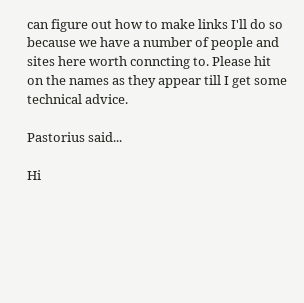can figure out how to make links I'll do so because we have a number of people and sites here worth conncting to. Please hit on the names as they appear till I get some technical advice.

Pastorius said...

Hi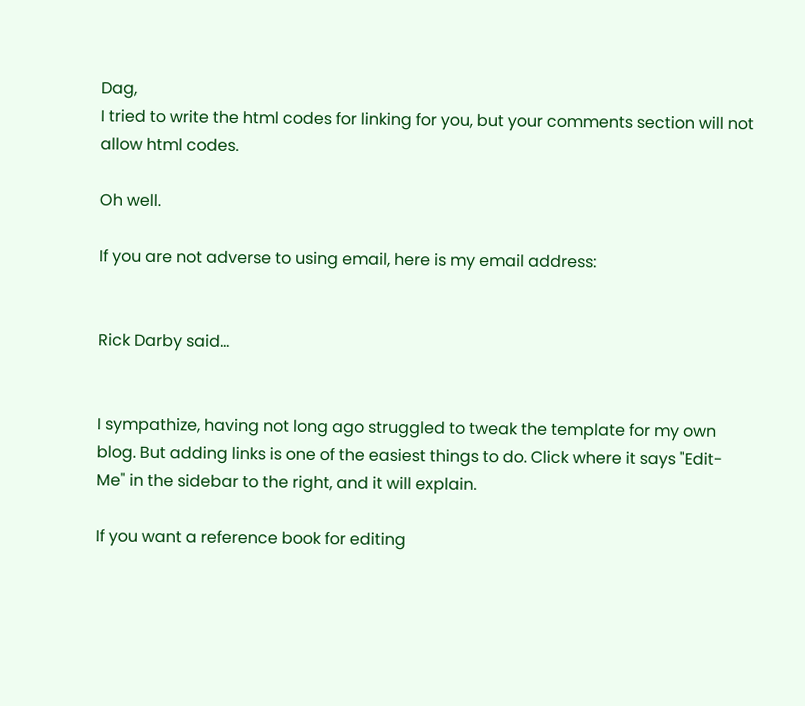Dag,
I tried to write the html codes for linking for you, but your comments section will not allow html codes.

Oh well.

If you are not adverse to using email, here is my email address:


Rick Darby said...


I sympathize, having not long ago struggled to tweak the template for my own blog. But adding links is one of the easiest things to do. Click where it says "Edit-Me" in the sidebar to the right, and it will explain.

If you want a reference book for editing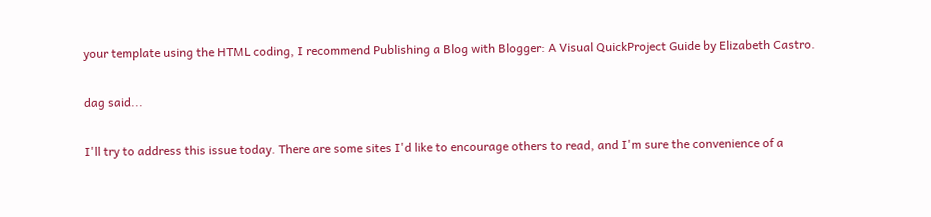your template using the HTML coding, I recommend Publishing a Blog with Blogger: A Visual QuickProject Guide by Elizabeth Castro.

dag said...

I'll try to address this issue today. There are some sites I'd like to encourage others to read, and I'm sure the convenience of a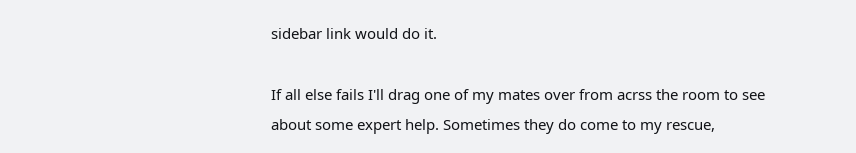sidebar link would do it.

If all else fails I'll drag one of my mates over from acrss the room to see about some expert help. Sometimes they do come to my rescue,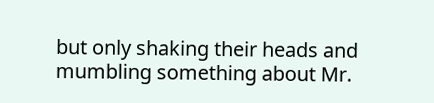but only shaking their heads and mumbling something about Mr.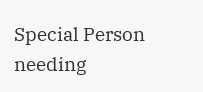Special Person needing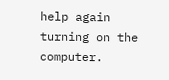help again turning on the computer.